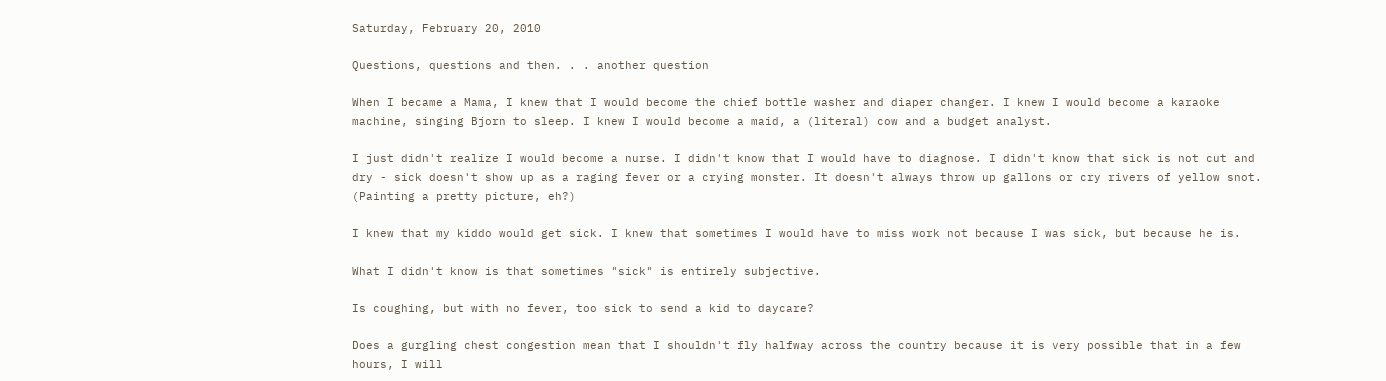Saturday, February 20, 2010

Questions, questions and then. . . another question

When I became a Mama, I knew that I would become the chief bottle washer and diaper changer. I knew I would become a karaoke machine, singing Bjorn to sleep. I knew I would become a maid, a (literal) cow and a budget analyst.

I just didn't realize I would become a nurse. I didn't know that I would have to diagnose. I didn't know that sick is not cut and dry - sick doesn't show up as a raging fever or a crying monster. It doesn't always throw up gallons or cry rivers of yellow snot. (Painting a pretty picture, eh?)

I knew that my kiddo would get sick. I knew that sometimes I would have to miss work not because I was sick, but because he is.

What I didn't know is that sometimes "sick" is entirely subjective.

Is coughing, but with no fever, too sick to send a kid to daycare?

Does a gurgling chest congestion mean that I shouldn't fly halfway across the country because it is very possible that in a few hours, I will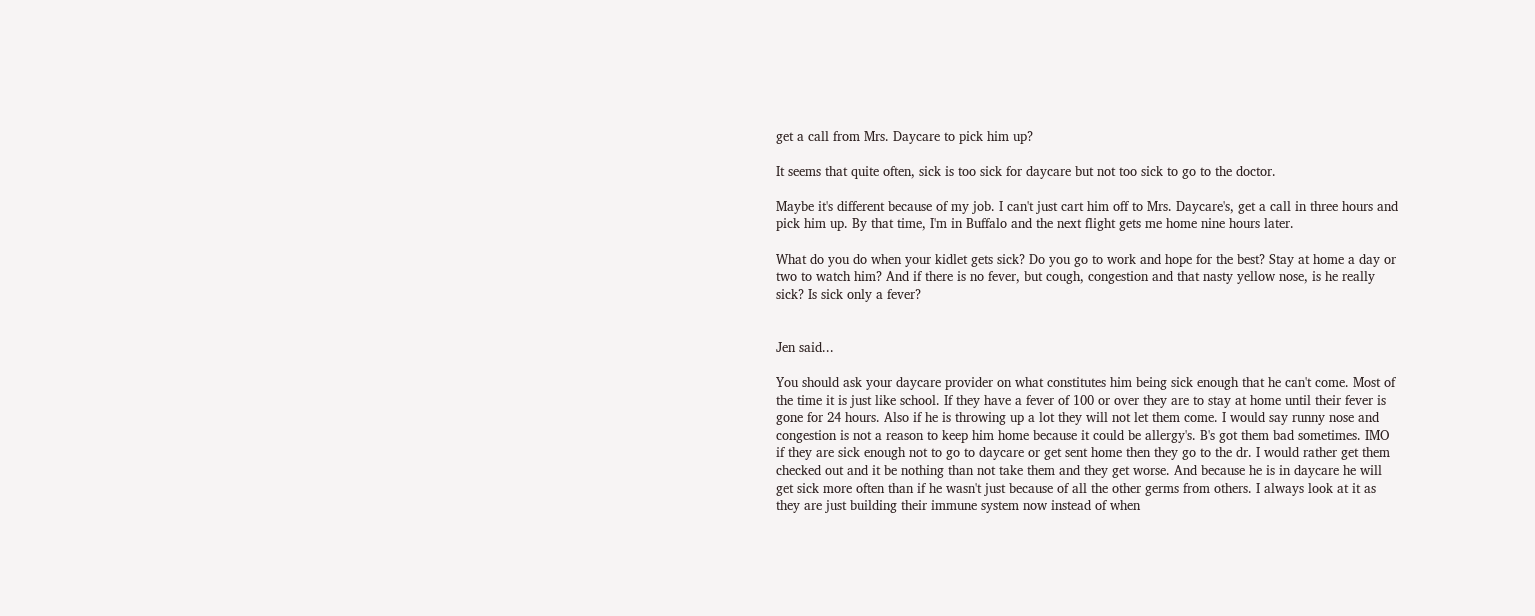get a call from Mrs. Daycare to pick him up?

It seems that quite often, sick is too sick for daycare but not too sick to go to the doctor.

Maybe it's different because of my job. I can't just cart him off to Mrs. Daycare's, get a call in three hours and pick him up. By that time, I'm in Buffalo and the next flight gets me home nine hours later.

What do you do when your kidlet gets sick? Do you go to work and hope for the best? Stay at home a day or two to watch him? And if there is no fever, but cough, congestion and that nasty yellow nose, is he really sick? Is sick only a fever?


Jen said...

You should ask your daycare provider on what constitutes him being sick enough that he can't come. Most of the time it is just like school. If they have a fever of 100 or over they are to stay at home until their fever is gone for 24 hours. Also if he is throwing up a lot they will not let them come. I would say runny nose and congestion is not a reason to keep him home because it could be allergy's. B's got them bad sometimes. IMO if they are sick enough not to go to daycare or get sent home then they go to the dr. I would rather get them checked out and it be nothing than not take them and they get worse. And because he is in daycare he will get sick more often than if he wasn't just because of all the other germs from others. I always look at it as they are just building their immune system now instead of when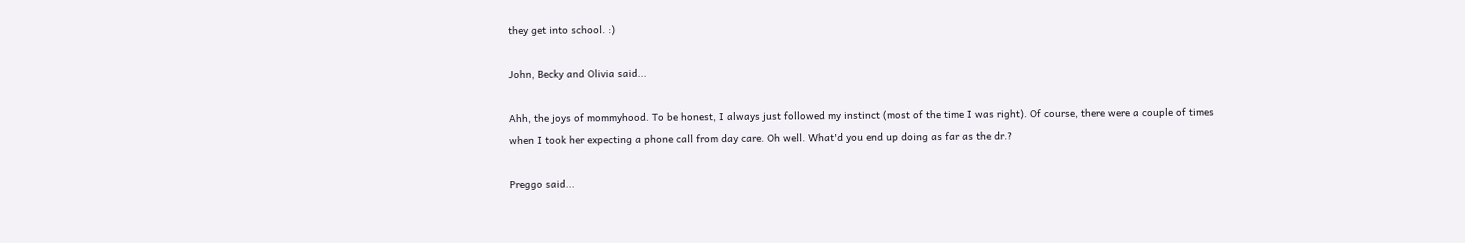they get into school. :)

John, Becky and Olivia said...

Ahh, the joys of mommyhood. To be honest, I always just followed my instinct (most of the time I was right). Of course, there were a couple of times when I took her expecting a phone call from day care. Oh well. What'd you end up doing as far as the dr.?

Preggo said...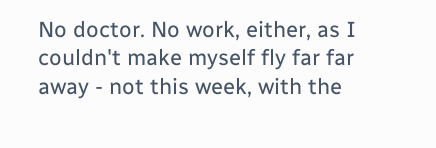No doctor. No work, either, as I couldn't make myself fly far far away - not this week, with the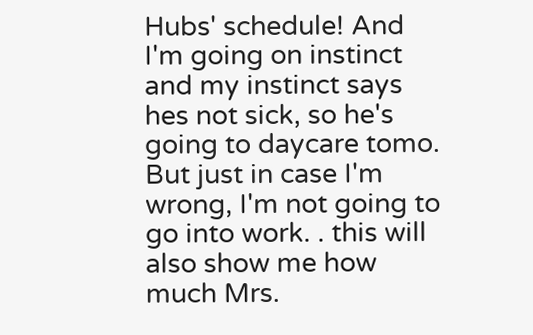Hubs' schedule! And I'm going on instinct and my instinct says hes not sick, so he's going to daycare tomo. But just in case I'm wrong, I'm not going to go into work. . this will also show me how much Mrs.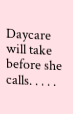Daycare will take before she calls. . . . .